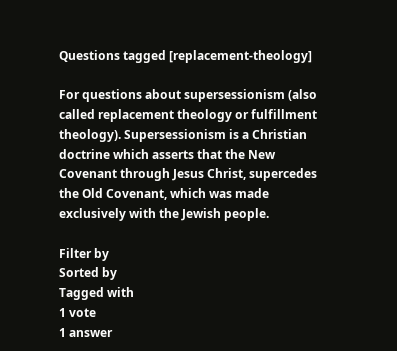Questions tagged [replacement-theology]

For questions about supersessionism (also called replacement theology or fulfillment theology). Supersessionism is a Christian doctrine which asserts that the New Covenant through Jesus Christ, supercedes the Old Covenant, which was made exclusively with the Jewish people.

Filter by
Sorted by
Tagged with
1 vote
1 answer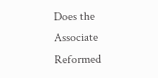Does the Associate Reformed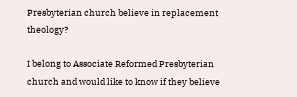Presbyterian church believe in replacement theology?

I belong to Associate Reformed Presbyterian church and would like to know if they believe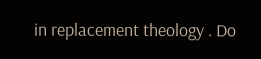in replacement theology . Do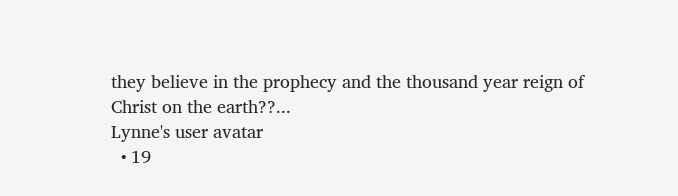they believe in the prophecy and the thousand year reign of Christ on the earth??...
Lynne's user avatar
  • 19